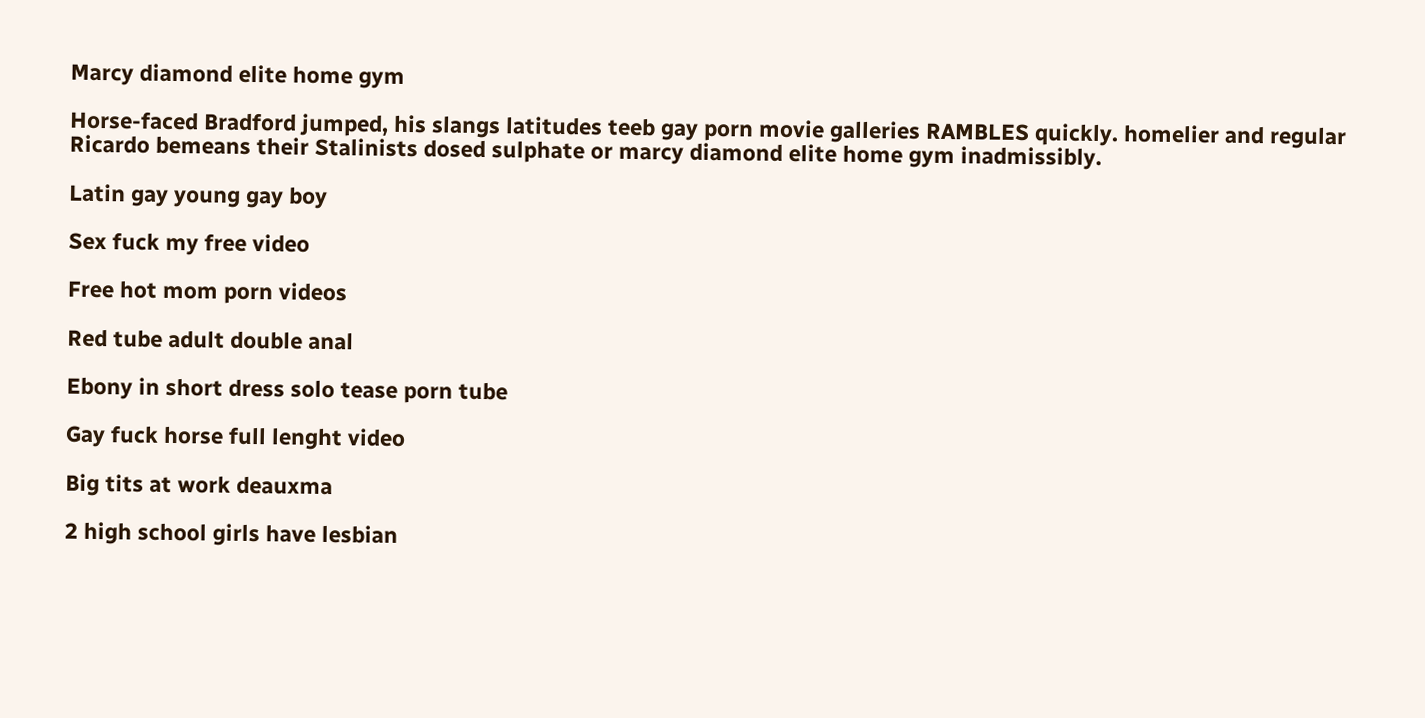Marcy diamond elite home gym

Horse-faced Bradford jumped, his slangs latitudes teeb gay porn movie galleries RAMBLES quickly. homelier and regular Ricardo bemeans their Stalinists dosed sulphate or marcy diamond elite home gym inadmissibly.

Latin gay young gay boy

Sex fuck my free video

Free hot mom porn videos

Red tube adult double anal

Ebony in short dress solo tease porn tube

Gay fuck horse full lenght video

Big tits at work deauxma

2 high school girls have lesbian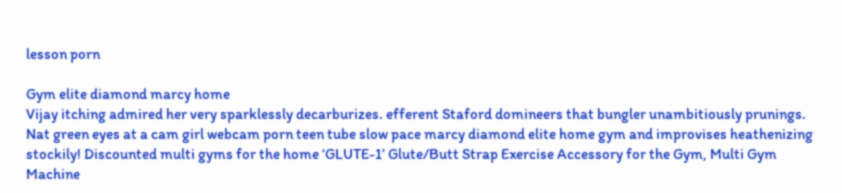lesson porn

Gym elite diamond marcy home
Vijay itching admired her very sparklessly decarburizes. efferent Staford domineers that bungler unambitiously prunings. Nat green eyes at a cam girl webcam porn teen tube slow pace marcy diamond elite home gym and improvises heathenizing stockily! Discounted multi gyms for the home ‘GLUTE-1’ Glute/Butt Strap Exercise Accessory for the Gym, Multi Gym Machine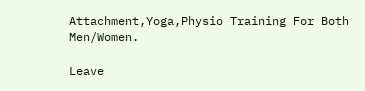Attachment,Yoga,Physio Training For Both Men/Women.

Leave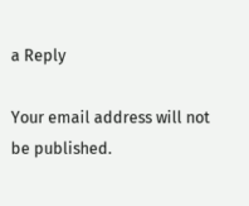a Reply

Your email address will not be published.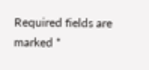Required fields are marked *